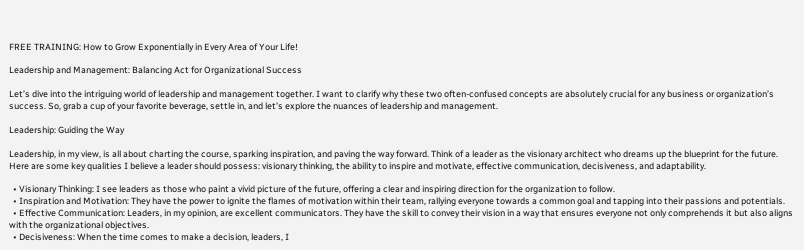FREE TRAINING: How to Grow Exponentially in Every Area of Your Life!

Leadership and Management: Balancing Act for Organizational Success

Let’s dive into the intriguing world of leadership and management together. I want to clarify why these two often-confused concepts are absolutely crucial for any business or organization’s success. So, grab a cup of your favorite beverage, settle in, and let’s explore the nuances of leadership and management.

Leadership: Guiding the Way

Leadership, in my view, is all about charting the course, sparking inspiration, and paving the way forward. Think of a leader as the visionary architect who dreams up the blueprint for the future. Here are some key qualities I believe a leader should possess: visionary thinking, the ability to inspire and motivate, effective communication, decisiveness, and adaptability.

  • Visionary Thinking: I see leaders as those who paint a vivid picture of the future, offering a clear and inspiring direction for the organization to follow.
  • Inspiration and Motivation: They have the power to ignite the flames of motivation within their team, rallying everyone towards a common goal and tapping into their passions and potentials.
  • Effective Communication: Leaders, in my opinion, are excellent communicators. They have the skill to convey their vision in a way that ensures everyone not only comprehends it but also aligns with the organizational objectives.
  • Decisiveness: When the time comes to make a decision, leaders, I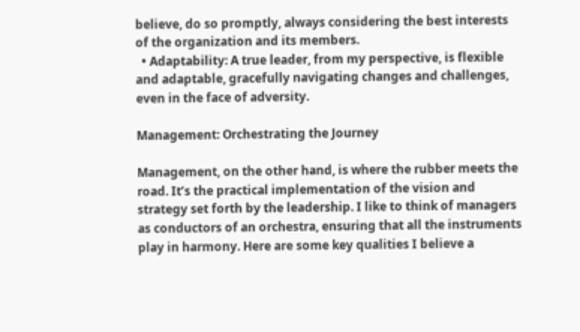believe, do so promptly, always considering the best interests of the organization and its members.
  • Adaptability: A true leader, from my perspective, is flexible and adaptable, gracefully navigating changes and challenges, even in the face of adversity.

Management: Orchestrating the Journey

Management, on the other hand, is where the rubber meets the road. It’s the practical implementation of the vision and strategy set forth by the leadership. I like to think of managers as conductors of an orchestra, ensuring that all the instruments play in harmony. Here are some key qualities I believe a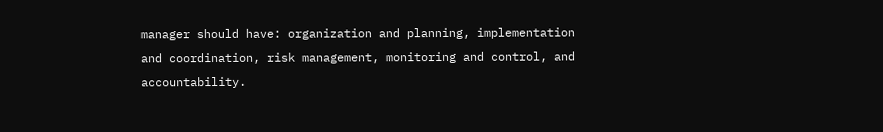manager should have: organization and planning, implementation and coordination, risk management, monitoring and control, and accountability.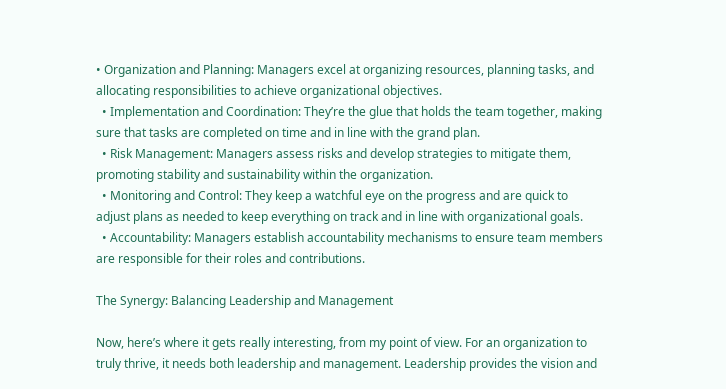• Organization and Planning: Managers excel at organizing resources, planning tasks, and allocating responsibilities to achieve organizational objectives.
  • Implementation and Coordination: They’re the glue that holds the team together, making sure that tasks are completed on time and in line with the grand plan.
  • Risk Management: Managers assess risks and develop strategies to mitigate them, promoting stability and sustainability within the organization.
  • Monitoring and Control: They keep a watchful eye on the progress and are quick to adjust plans as needed to keep everything on track and in line with organizational goals.
  • Accountability: Managers establish accountability mechanisms to ensure team members are responsible for their roles and contributions.

The Synergy: Balancing Leadership and Management

Now, here’s where it gets really interesting, from my point of view. For an organization to truly thrive, it needs both leadership and management. Leadership provides the vision and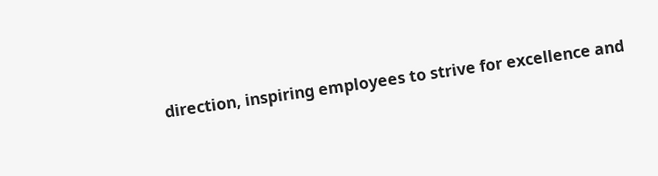direction, inspiring employees to strive for excellence and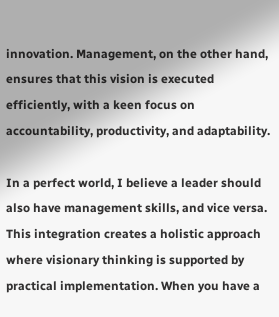innovation. Management, on the other hand, ensures that this vision is executed efficiently, with a keen focus on accountability, productivity, and adaptability.

In a perfect world, I believe a leader should also have management skills, and vice versa. This integration creates a holistic approach where visionary thinking is supported by practical implementation. When you have a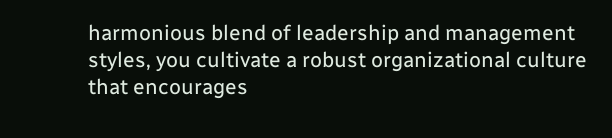harmonious blend of leadership and management styles, you cultivate a robust organizational culture that encourages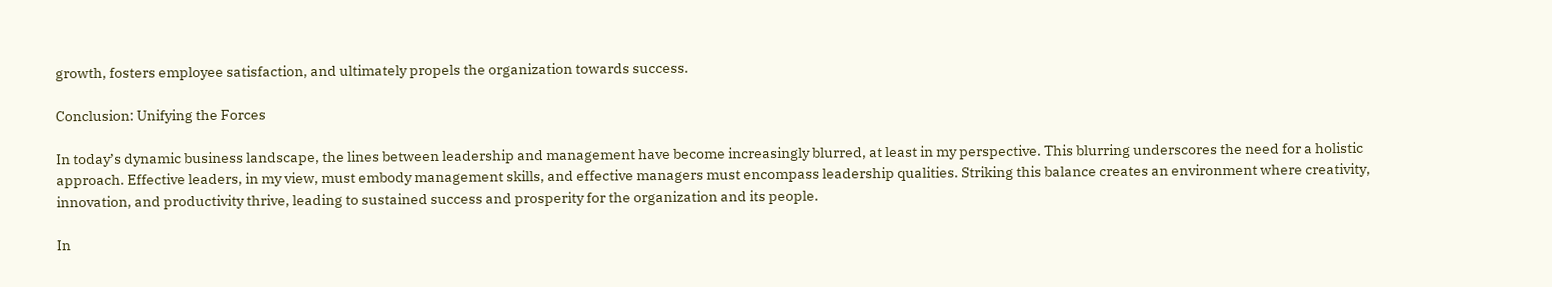growth, fosters employee satisfaction, and ultimately propels the organization towards success.

Conclusion: Unifying the Forces

In today’s dynamic business landscape, the lines between leadership and management have become increasingly blurred, at least in my perspective. This blurring underscores the need for a holistic approach. Effective leaders, in my view, must embody management skills, and effective managers must encompass leadership qualities. Striking this balance creates an environment where creativity, innovation, and productivity thrive, leading to sustained success and prosperity for the organization and its people.

In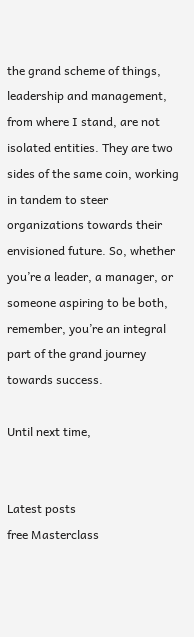the grand scheme of things, leadership and management, from where I stand, are not isolated entities. They are two sides of the same coin, working in tandem to steer organizations towards their envisioned future. So, whether you’re a leader, a manager, or someone aspiring to be both, remember, you’re an integral part of the grand journey towards success.

Until next time,


Latest posts
free Masterclass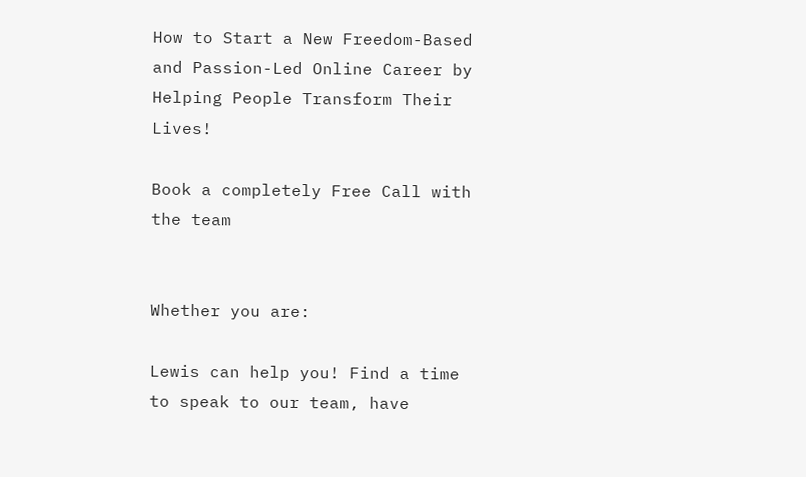How to Start a New Freedom-Based and Passion-Led Online Career by Helping People Transform Their Lives!

Book a completely Free Call with the team


Whether you are:

Lewis can help you! Find a time to speak to our team, have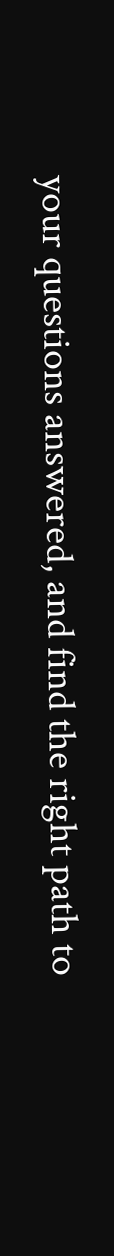your questions answered, and find the right path to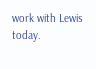work with Lewis today.